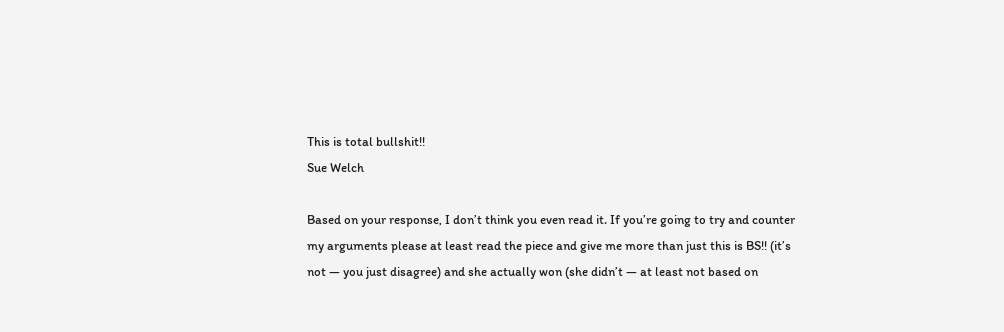This is total bullshit!!
Sue Welch

Based on your response, I don’t think you even read it. If you’re going to try and counter my arguments please at least read the piece and give me more than just this is BS!! (it’s not — you just disagree) and she actually won (she didn’t — at least not based on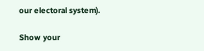our electoral system).

Show your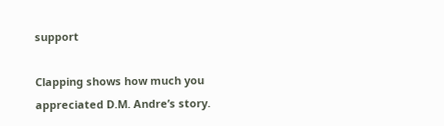support

Clapping shows how much you appreciated D.M. Andre’s story.